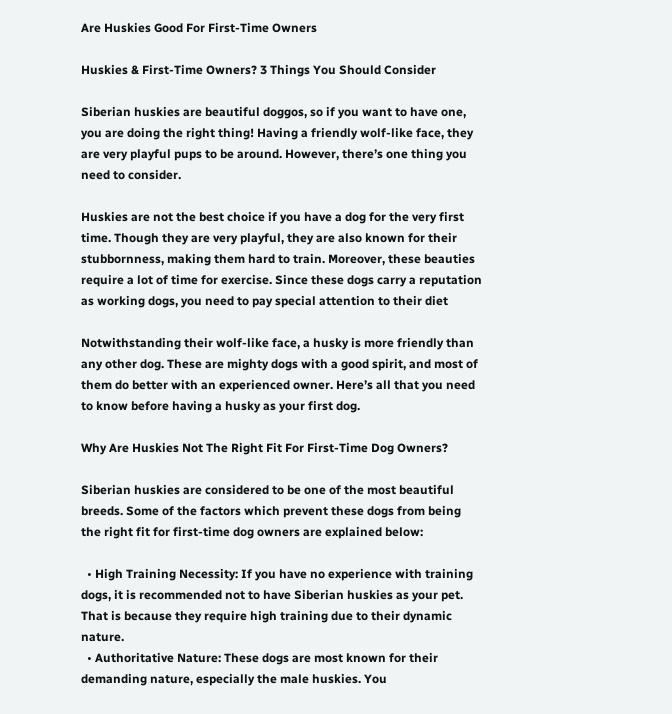Are Huskies Good For First-Time Owners

Huskies & First-Time Owners? 3 Things You Should Consider

Siberian huskies are beautiful doggos, so if you want to have one, you are doing the right thing! Having a friendly wolf-like face, they are very playful pups to be around. However, there’s one thing you need to consider.

Huskies are not the best choice if you have a dog for the very first time. Though they are very playful, they are also known for their stubbornness, making them hard to train. Moreover, these beauties require a lot of time for exercise. Since these dogs carry a reputation as working dogs, you need to pay special attention to their diet

Notwithstanding their wolf-like face, a husky is more friendly than any other dog. These are mighty dogs with a good spirit, and most of them do better with an experienced owner. Here’s all that you need to know before having a husky as your first dog.

Why Are Huskies Not The Right Fit For First-Time Dog Owners?

Siberian huskies are considered to be one of the most beautiful breeds. Some of the factors which prevent these dogs from being the right fit for first-time dog owners are explained below:

  • High Training Necessity: If you have no experience with training dogs, it is recommended not to have Siberian huskies as your pet. That is because they require high training due to their dynamic nature.
  • Authoritative Nature: These dogs are most known for their demanding nature, especially the male huskies. You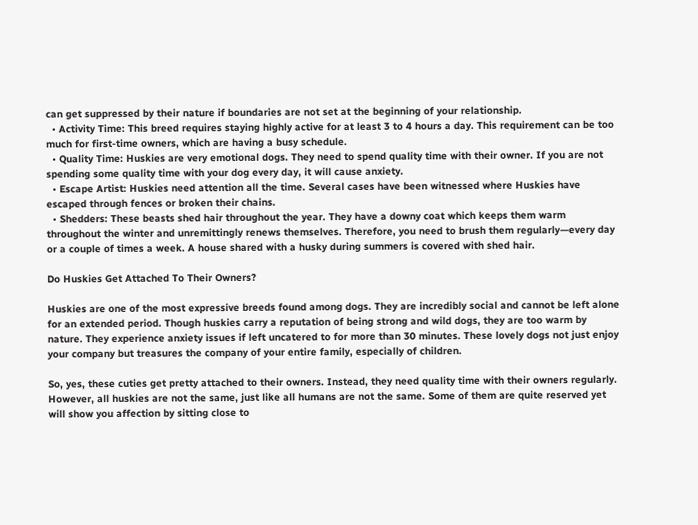can get suppressed by their nature if boundaries are not set at the beginning of your relationship.
  • Activity Time: This breed requires staying highly active for at least 3 to 4 hours a day. This requirement can be too much for first-time owners, which are having a busy schedule.
  • Quality Time: Huskies are very emotional dogs. They need to spend quality time with their owner. If you are not spending some quality time with your dog every day, it will cause anxiety.
  • Escape Artist: Huskies need attention all the time. Several cases have been witnessed where Huskies have escaped through fences or broken their chains.
  • Shedders: These beasts shed hair throughout the year. They have a downy coat which keeps them warm throughout the winter and unremittingly renews themselves. Therefore, you need to brush them regularly—every day or a couple of times a week. A house shared with a husky during summers is covered with shed hair.

Do Huskies Get Attached To Their Owners?

Huskies are one of the most expressive breeds found among dogs. They are incredibly social and cannot be left alone for an extended period. Though huskies carry a reputation of being strong and wild dogs, they are too warm by nature. They experience anxiety issues if left uncatered to for more than 30 minutes. These lovely dogs not just enjoy your company but treasures the company of your entire family, especially of children.

So, yes, these cuties get pretty attached to their owners. Instead, they need quality time with their owners regularly. However, all huskies are not the same, just like all humans are not the same. Some of them are quite reserved yet will show you affection by sitting close to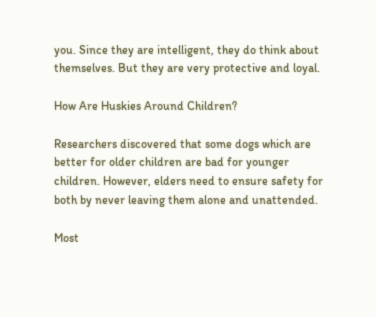you. Since they are intelligent, they do think about themselves. But they are very protective and loyal.

How Are Huskies Around Children?

Researchers discovered that some dogs which are better for older children are bad for younger children. However, elders need to ensure safety for both by never leaving them alone and unattended.

Most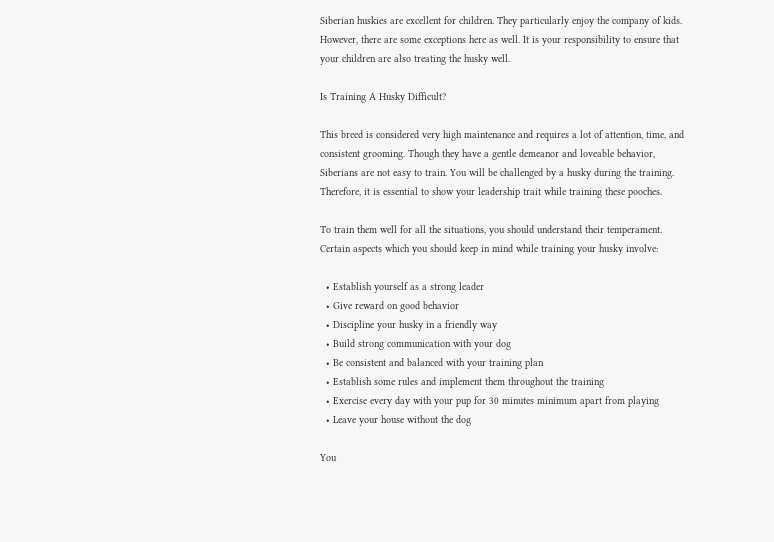Siberian huskies are excellent for children. They particularly enjoy the company of kids. However, there are some exceptions here as well. It is your responsibility to ensure that your children are also treating the husky well.

Is Training A Husky Difficult?

This breed is considered very high maintenance and requires a lot of attention, time, and consistent grooming. Though they have a gentle demeanor and loveable behavior, Siberians are not easy to train. You will be challenged by a husky during the training. Therefore, it is essential to show your leadership trait while training these pooches.

To train them well for all the situations, you should understand their temperament. Certain aspects which you should keep in mind while training your husky involve:

  • Establish yourself as a strong leader
  • Give reward on good behavior
  • Discipline your husky in a friendly way
  • Build strong communication with your dog
  • Be consistent and balanced with your training plan
  • Establish some rules and implement them throughout the training
  • Exercise every day with your pup for 30 minutes minimum apart from playing
  • Leave your house without the dog

You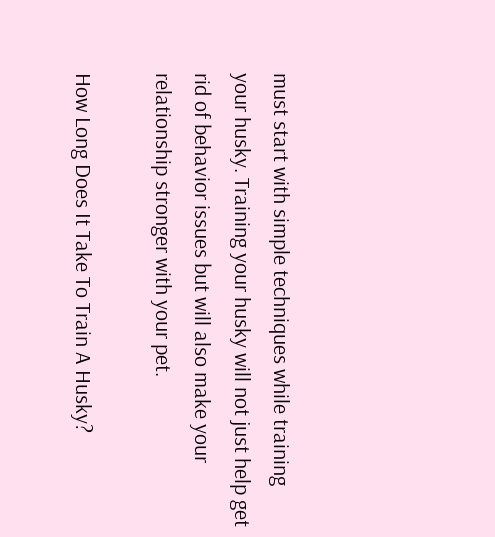must start with simple techniques while training your husky. Training your husky will not just help get rid of behavior issues but will also make your relationship stronger with your pet.

How Long Does It Take To Train A Husky?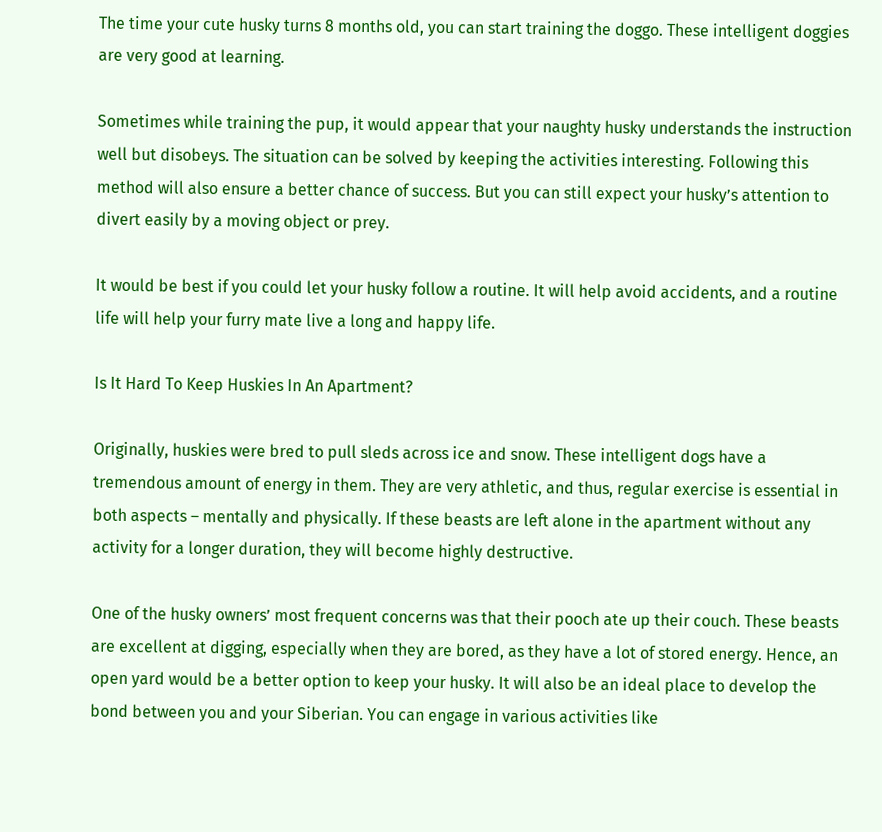The time your cute husky turns 8 months old, you can start training the doggo. These intelligent doggies are very good at learning.

Sometimes while training the pup, it would appear that your naughty husky understands the instruction well but disobeys. The situation can be solved by keeping the activities interesting. Following this method will also ensure a better chance of success. But you can still expect your husky’s attention to divert easily by a moving object or prey.

It would be best if you could let your husky follow a routine. It will help avoid accidents, and a routine life will help your furry mate live a long and happy life.

Is It Hard To Keep Huskies In An Apartment?

Originally, huskies were bred to pull sleds across ice and snow. These intelligent dogs have a tremendous amount of energy in them. They are very athletic, and thus, regular exercise is essential in both aspects – mentally and physically. If these beasts are left alone in the apartment without any activity for a longer duration, they will become highly destructive.

One of the husky owners’ most frequent concerns was that their pooch ate up their couch. These beasts are excellent at digging, especially when they are bored, as they have a lot of stored energy. Hence, an open yard would be a better option to keep your husky. It will also be an ideal place to develop the bond between you and your Siberian. You can engage in various activities like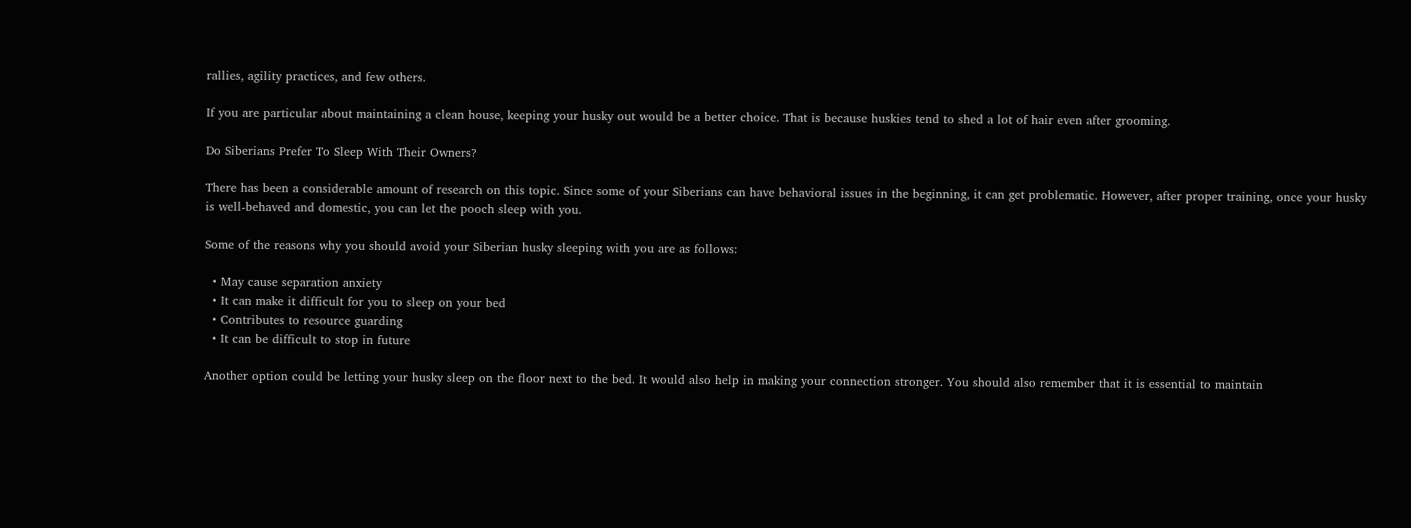rallies, agility practices, and few others.

If you are particular about maintaining a clean house, keeping your husky out would be a better choice. That is because huskies tend to shed a lot of hair even after grooming.

Do Siberians Prefer To Sleep With Their Owners?

There has been a considerable amount of research on this topic. Since some of your Siberians can have behavioral issues in the beginning, it can get problematic. However, after proper training, once your husky is well-behaved and domestic, you can let the pooch sleep with you.

Some of the reasons why you should avoid your Siberian husky sleeping with you are as follows:

  • May cause separation anxiety
  • It can make it difficult for you to sleep on your bed
  • Contributes to resource guarding
  • It can be difficult to stop in future

Another option could be letting your husky sleep on the floor next to the bed. It would also help in making your connection stronger. You should also remember that it is essential to maintain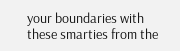your boundaries with these smarties from the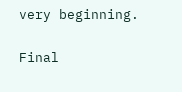very beginning.

Final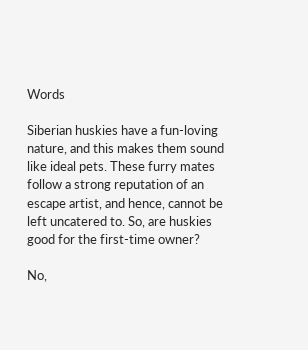Words

Siberian huskies have a fun-loving nature, and this makes them sound like ideal pets. These furry mates follow a strong reputation of an escape artist, and hence, cannot be left uncatered to. So, are huskies good for the first-time owner?

No,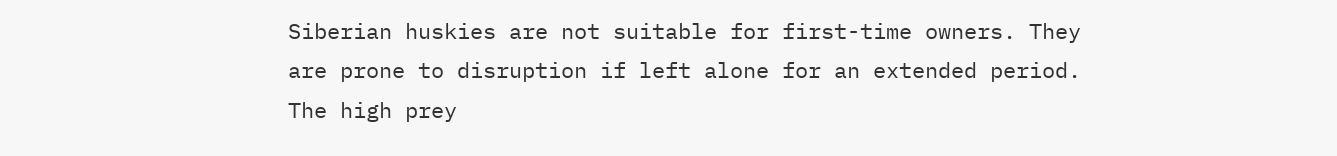Siberian huskies are not suitable for first-time owners. They are prone to disruption if left alone for an extended period. The high prey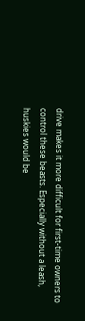drive makes it more difficult for first-time owners to control these beasts. Especially without a leash, huskies would be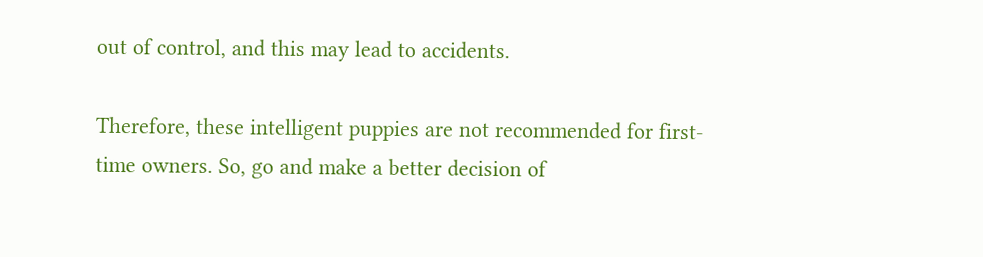out of control, and this may lead to accidents.

Therefore, these intelligent puppies are not recommended for first-time owners. So, go and make a better decision of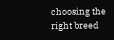choosing the right breed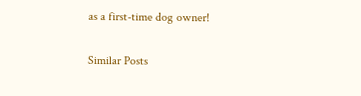as a first-time dog owner!

Similar Posts